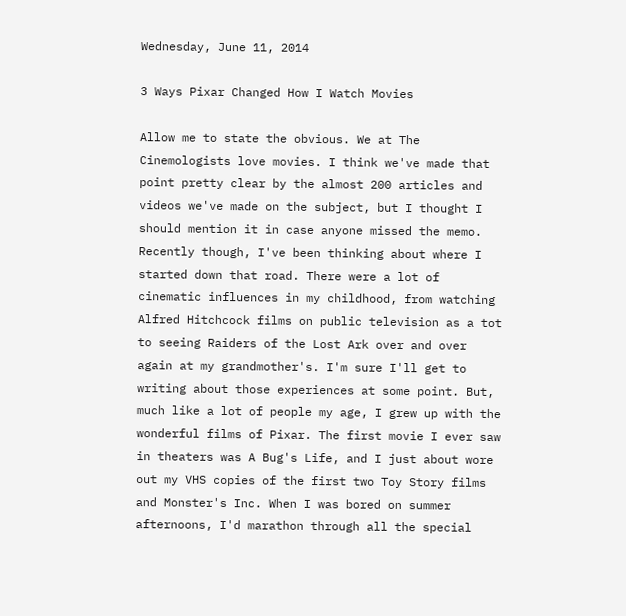Wednesday, June 11, 2014

3 Ways Pixar Changed How I Watch Movies

Allow me to state the obvious. We at The Cinemologists love movies. I think we've made that point pretty clear by the almost 200 articles and videos we've made on the subject, but I thought I should mention it in case anyone missed the memo. Recently though, I've been thinking about where I started down that road. There were a lot of cinematic influences in my childhood, from watching Alfred Hitchcock films on public television as a tot to seeing Raiders of the Lost Ark over and over again at my grandmother's. I'm sure I'll get to writing about those experiences at some point. But, much like a lot of people my age, I grew up with the wonderful films of Pixar. The first movie I ever saw in theaters was A Bug's Life, and I just about wore out my VHS copies of the first two Toy Story films and Monster's Inc. When I was bored on summer afternoons, I'd marathon through all the special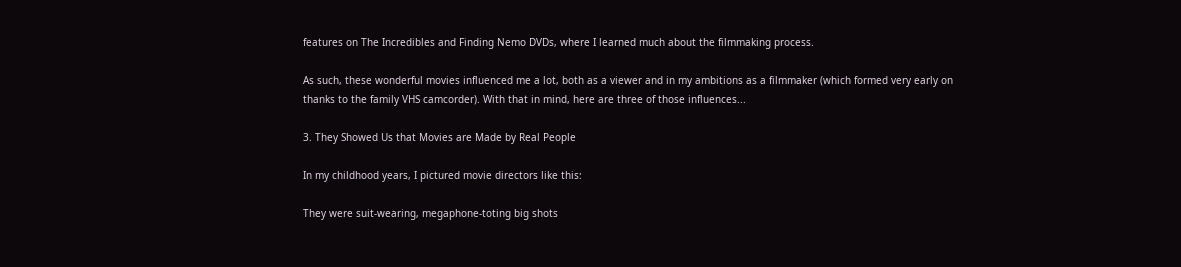features on The Incredibles and Finding Nemo DVDs, where I learned much about the filmmaking process.

As such, these wonderful movies influenced me a lot, both as a viewer and in my ambitions as a filmmaker (which formed very early on thanks to the family VHS camcorder). With that in mind, here are three of those influences...

3. They Showed Us that Movies are Made by Real People

In my childhood years, I pictured movie directors like this:

They were suit-wearing, megaphone-toting big shots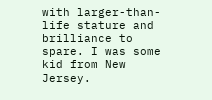with larger-than-life stature and brilliance to spare. I was some kid from New Jersey.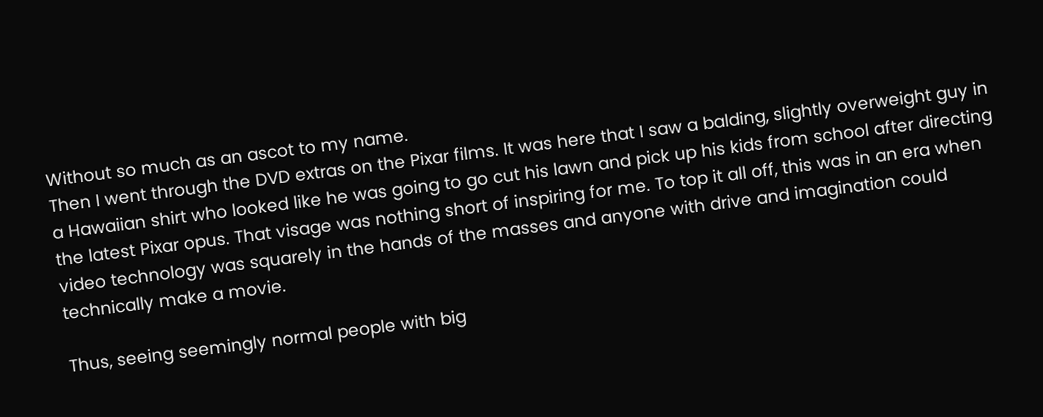Without so much as an ascot to my name.
Then I went through the DVD extras on the Pixar films. It was here that I saw a balding, slightly overweight guy in a Hawaiian shirt who looked like he was going to go cut his lawn and pick up his kids from school after directing the latest Pixar opus. That visage was nothing short of inspiring for me. To top it all off, this was in an era when video technology was squarely in the hands of the masses and anyone with drive and imagination could technically make a movie.

Thus, seeing seemingly normal people with big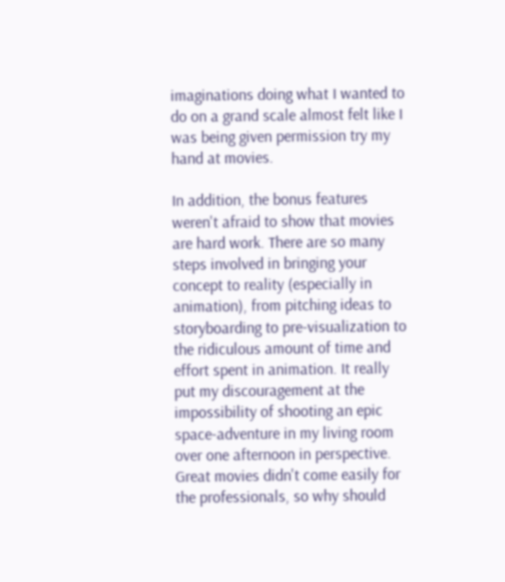imaginations doing what I wanted to do on a grand scale almost felt like I was being given permission try my hand at movies.

In addition, the bonus features weren't afraid to show that movies are hard work. There are so many steps involved in bringing your concept to reality (especially in animation), from pitching ideas to storyboarding to pre-visualization to the ridiculous amount of time and effort spent in animation. It really put my discouragement at the impossibility of shooting an epic space-adventure in my living room over one afternoon in perspective. Great movies didn't come easily for the professionals, so why should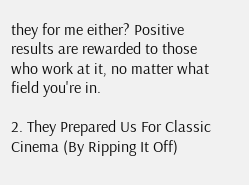they for me either? Positive results are rewarded to those who work at it, no matter what field you're in.

2. They Prepared Us For Classic Cinema (By Ripping It Off)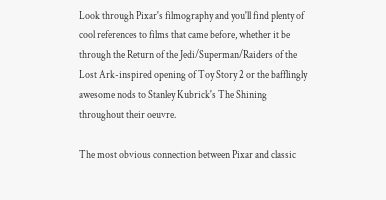Look through Pixar's filmography and you'll find plenty of cool references to films that came before, whether it be through the Return of the Jedi/Superman/Raiders of the Lost Ark-inspired opening of Toy Story 2 or the bafflingly awesome nods to Stanley Kubrick's The Shining throughout their oeuvre.

The most obvious connection between Pixar and classic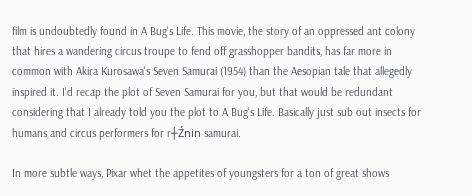film is undoubtedly found in A Bug's Life. This movie, the story of an oppressed ant colony that hires a wandering circus troupe to fend off grasshopper bandits, has far more in common with Akira Kurosawa's Seven Samurai (1954) than the Aesopian tale that allegedly inspired it. I'd recap the plot of Seven Samurai for you, but that would be redundant considering that I already told you the plot to A Bug's Life. Basically just sub out insects for humans and circus performers for r┼Źnin samurai.

In more subtle ways, Pixar whet the appetites of youngsters for a ton of great shows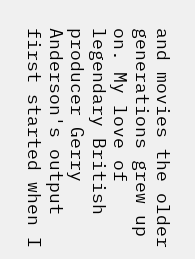and movies the older generations grew up on. My love of legendary British producer Gerry Anderson's output first started when I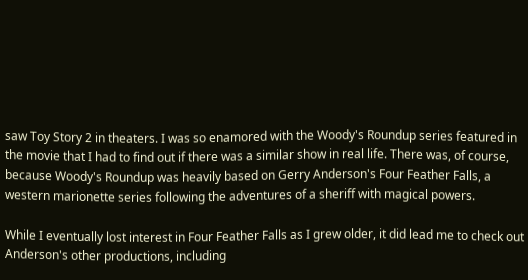saw Toy Story 2 in theaters. I was so enamored with the Woody's Roundup series featured in the movie that I had to find out if there was a similar show in real life. There was, of course, because Woody's Roundup was heavily based on Gerry Anderson's Four Feather Falls, a western marionette series following the adventures of a sheriff with magical powers.

While I eventually lost interest in Four Feather Falls as I grew older, it did lead me to check out Anderson's other productions, including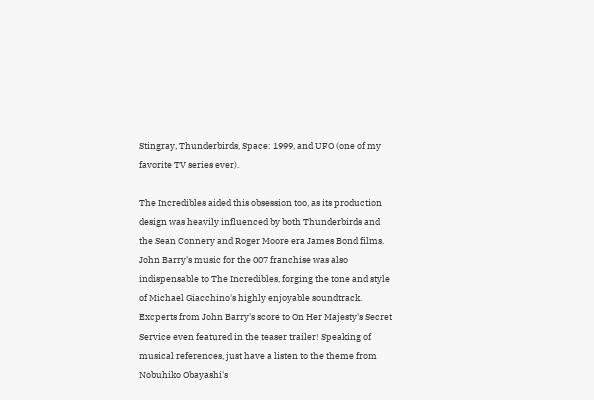Stingray, Thunderbirds, Space: 1999, and UFO (one of my favorite TV series ever).

The Incredibles aided this obsession too, as its production design was heavily influenced by both Thunderbirds and the Sean Connery and Roger Moore era James Bond films. John Barry's music for the 007 franchise was also indispensable to The Incredibles, forging the tone and style of Michael Giacchino's highly enjoyable soundtrack. Excperts from John Barry's score to On Her Majesty's Secret Service even featured in the teaser trailer! Speaking of musical references, just have a listen to the theme from Nobuhiko Obayashi's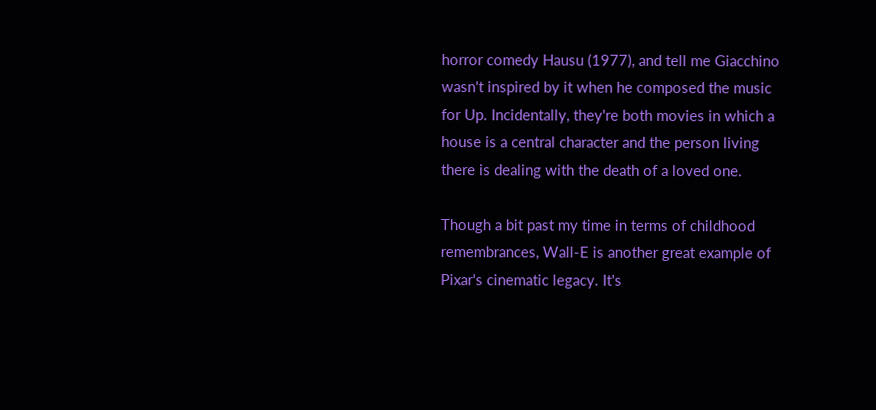horror comedy Hausu (1977), and tell me Giacchino wasn't inspired by it when he composed the music for Up. Incidentally, they're both movies in which a house is a central character and the person living there is dealing with the death of a loved one.

Though a bit past my time in terms of childhood remembrances, Wall-E is another great example of Pixar's cinematic legacy. It's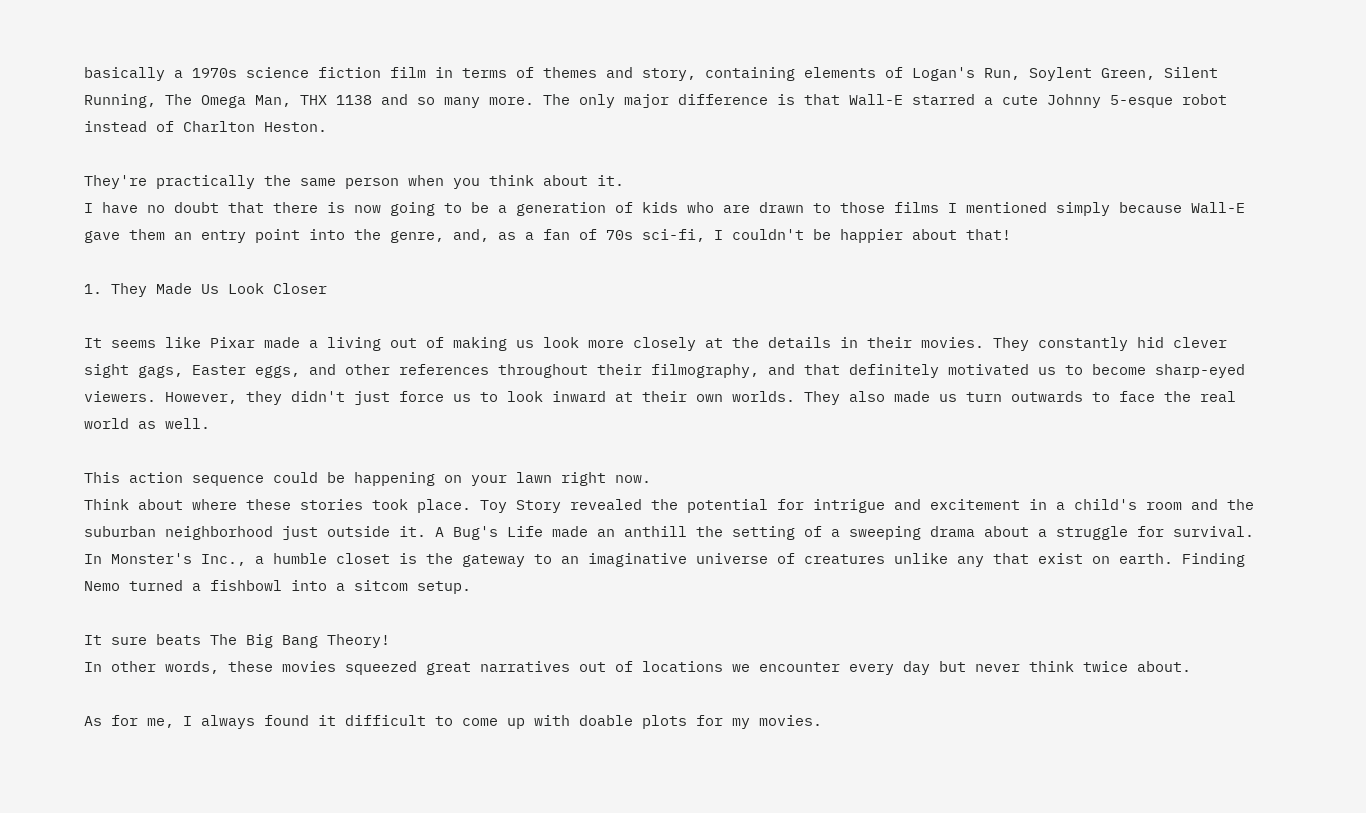basically a 1970s science fiction film in terms of themes and story, containing elements of Logan's Run, Soylent Green, Silent Running, The Omega Man, THX 1138 and so many more. The only major difference is that Wall-E starred a cute Johnny 5-esque robot instead of Charlton Heston.

They're practically the same person when you think about it.
I have no doubt that there is now going to be a generation of kids who are drawn to those films I mentioned simply because Wall-E gave them an entry point into the genre, and, as a fan of 70s sci-fi, I couldn't be happier about that!

1. They Made Us Look Closer

It seems like Pixar made a living out of making us look more closely at the details in their movies. They constantly hid clever sight gags, Easter eggs, and other references throughout their filmography, and that definitely motivated us to become sharp-eyed viewers. However, they didn't just force us to look inward at their own worlds. They also made us turn outwards to face the real world as well.

This action sequence could be happening on your lawn right now.
Think about where these stories took place. Toy Story revealed the potential for intrigue and excitement in a child's room and the suburban neighborhood just outside it. A Bug's Life made an anthill the setting of a sweeping drama about a struggle for survival. In Monster's Inc., a humble closet is the gateway to an imaginative universe of creatures unlike any that exist on earth. Finding Nemo turned a fishbowl into a sitcom setup.

It sure beats The Big Bang Theory!
In other words, these movies squeezed great narratives out of locations we encounter every day but never think twice about.

As for me, I always found it difficult to come up with doable plots for my movies.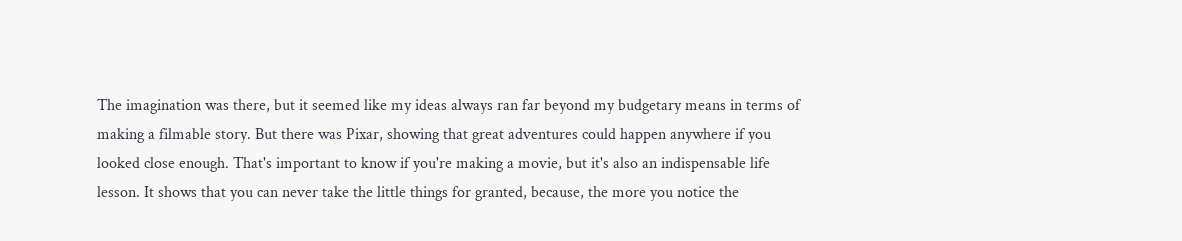The imagination was there, but it seemed like my ideas always ran far beyond my budgetary means in terms of making a filmable story. But there was Pixar, showing that great adventures could happen anywhere if you looked close enough. That's important to know if you're making a movie, but it's also an indispensable life lesson. It shows that you can never take the little things for granted, because, the more you notice the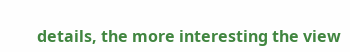details, the more interesting the view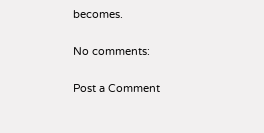becomes.

No comments:

Post a Comment